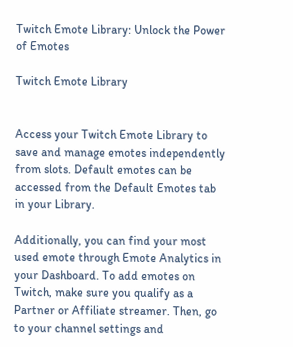Twitch Emote Library: Unlock the Power of Emotes

Twitch Emote Library


Access your Twitch Emote Library to save and manage emotes independently from slots. Default emotes can be accessed from the Default Emotes tab in your Library.

Additionally, you can find your most used emote through Emote Analytics in your Dashboard. To add emotes on Twitch, make sure you qualify as a Partner or Affiliate streamer. Then, go to your channel settings and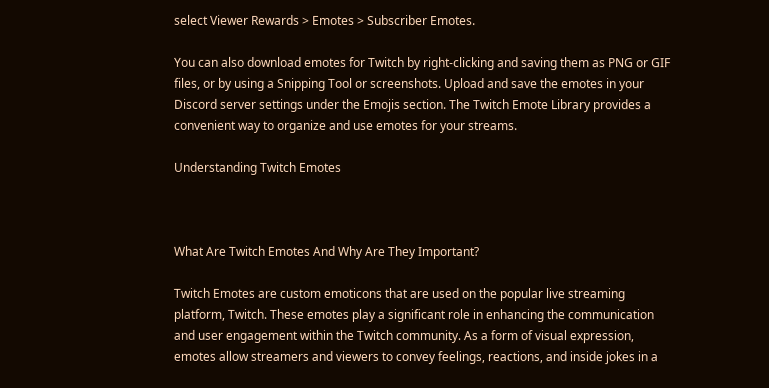select Viewer Rewards > Emotes > Subscriber Emotes.

You can also download emotes for Twitch by right-clicking and saving them as PNG or GIF files, or by using a Snipping Tool or screenshots. Upload and save the emotes in your Discord server settings under the Emojis section. The Twitch Emote Library provides a convenient way to organize and use emotes for your streams.

Understanding Twitch Emotes



What Are Twitch Emotes And Why Are They Important?

Twitch Emotes are custom emoticons that are used on the popular live streaming platform, Twitch. These emotes play a significant role in enhancing the communication and user engagement within the Twitch community. As a form of visual expression, emotes allow streamers and viewers to convey feelings, reactions, and inside jokes in a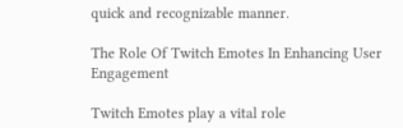quick and recognizable manner.

The Role Of Twitch Emotes In Enhancing User Engagement

Twitch Emotes play a vital role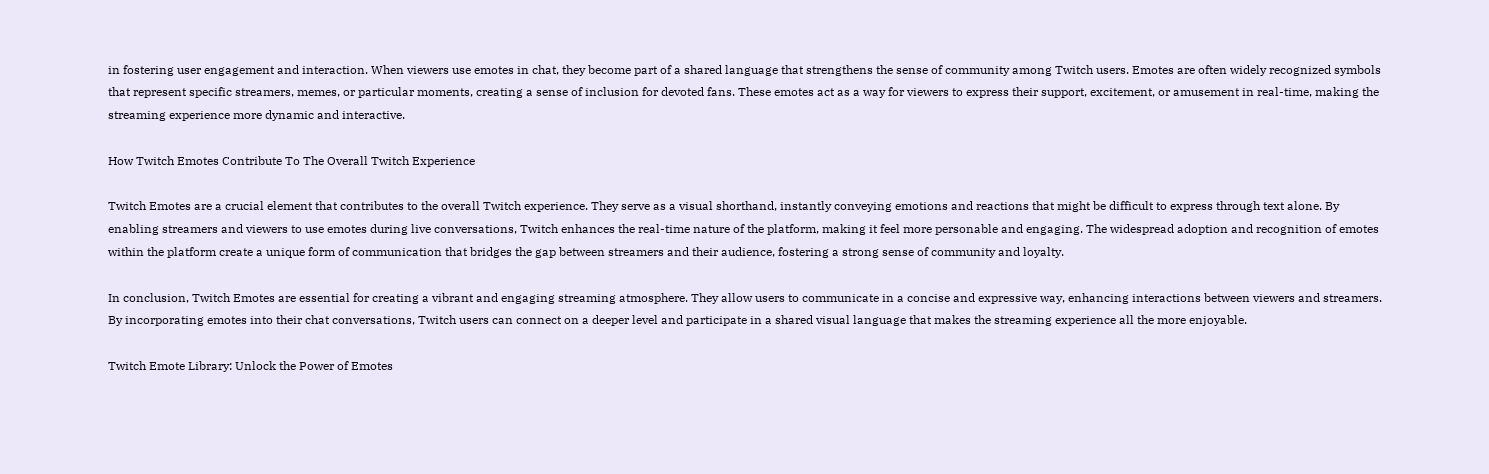in fostering user engagement and interaction. When viewers use emotes in chat, they become part of a shared language that strengthens the sense of community among Twitch users. Emotes are often widely recognized symbols that represent specific streamers, memes, or particular moments, creating a sense of inclusion for devoted fans. These emotes act as a way for viewers to express their support, excitement, or amusement in real-time, making the streaming experience more dynamic and interactive.

How Twitch Emotes Contribute To The Overall Twitch Experience

Twitch Emotes are a crucial element that contributes to the overall Twitch experience. They serve as a visual shorthand, instantly conveying emotions and reactions that might be difficult to express through text alone. By enabling streamers and viewers to use emotes during live conversations, Twitch enhances the real-time nature of the platform, making it feel more personable and engaging. The widespread adoption and recognition of emotes within the platform create a unique form of communication that bridges the gap between streamers and their audience, fostering a strong sense of community and loyalty.

In conclusion, Twitch Emotes are essential for creating a vibrant and engaging streaming atmosphere. They allow users to communicate in a concise and expressive way, enhancing interactions between viewers and streamers. By incorporating emotes into their chat conversations, Twitch users can connect on a deeper level and participate in a shared visual language that makes the streaming experience all the more enjoyable.

Twitch Emote Library: Unlock the Power of Emotes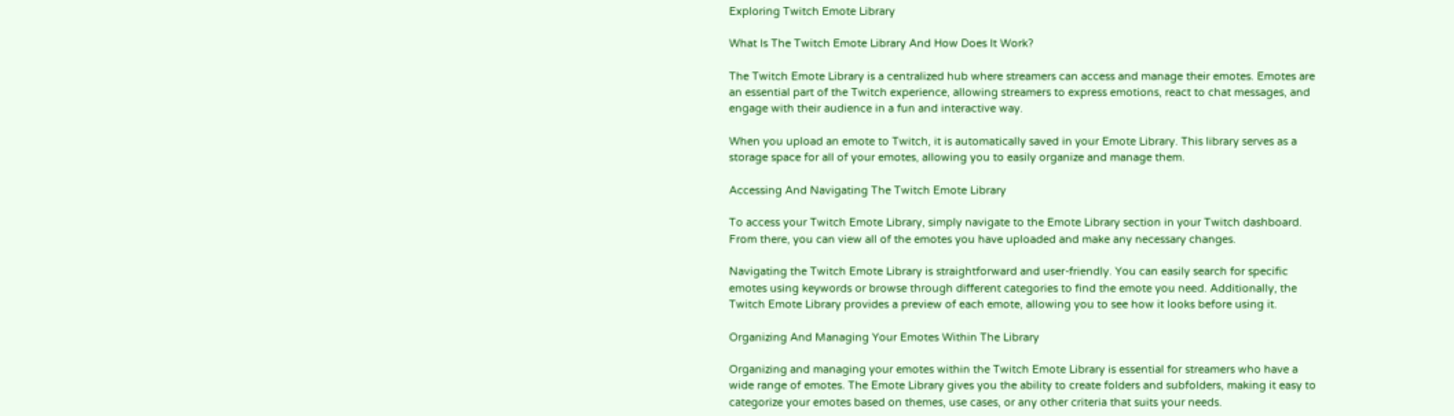Exploring Twitch Emote Library

What Is The Twitch Emote Library And How Does It Work?

The Twitch Emote Library is a centralized hub where streamers can access and manage their emotes. Emotes are an essential part of the Twitch experience, allowing streamers to express emotions, react to chat messages, and engage with their audience in a fun and interactive way.

When you upload an emote to Twitch, it is automatically saved in your Emote Library. This library serves as a storage space for all of your emotes, allowing you to easily organize and manage them.

Accessing And Navigating The Twitch Emote Library

To access your Twitch Emote Library, simply navigate to the Emote Library section in your Twitch dashboard. From there, you can view all of the emotes you have uploaded and make any necessary changes.

Navigating the Twitch Emote Library is straightforward and user-friendly. You can easily search for specific emotes using keywords or browse through different categories to find the emote you need. Additionally, the Twitch Emote Library provides a preview of each emote, allowing you to see how it looks before using it.

Organizing And Managing Your Emotes Within The Library

Organizing and managing your emotes within the Twitch Emote Library is essential for streamers who have a wide range of emotes. The Emote Library gives you the ability to create folders and subfolders, making it easy to categorize your emotes based on themes, use cases, or any other criteria that suits your needs.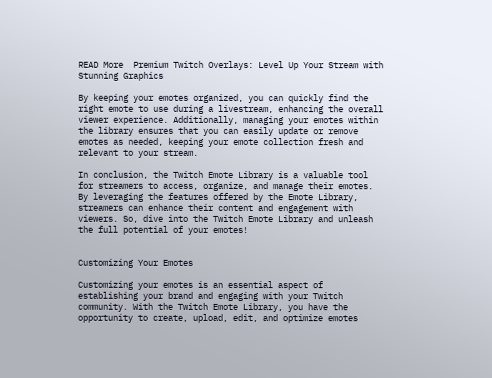READ More  Premium Twitch Overlays: Level Up Your Stream with Stunning Graphics

By keeping your emotes organized, you can quickly find the right emote to use during a livestream, enhancing the overall viewer experience. Additionally, managing your emotes within the library ensures that you can easily update or remove emotes as needed, keeping your emote collection fresh and relevant to your stream.

In conclusion, the Twitch Emote Library is a valuable tool for streamers to access, organize, and manage their emotes. By leveraging the features offered by the Emote Library, streamers can enhance their content and engagement with viewers. So, dive into the Twitch Emote Library and unleash the full potential of your emotes!


Customizing Your Emotes

Customizing your emotes is an essential aspect of establishing your brand and engaging with your Twitch community. With the Twitch Emote Library, you have the opportunity to create, upload, edit, and optimize emotes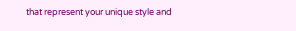that represent your unique style and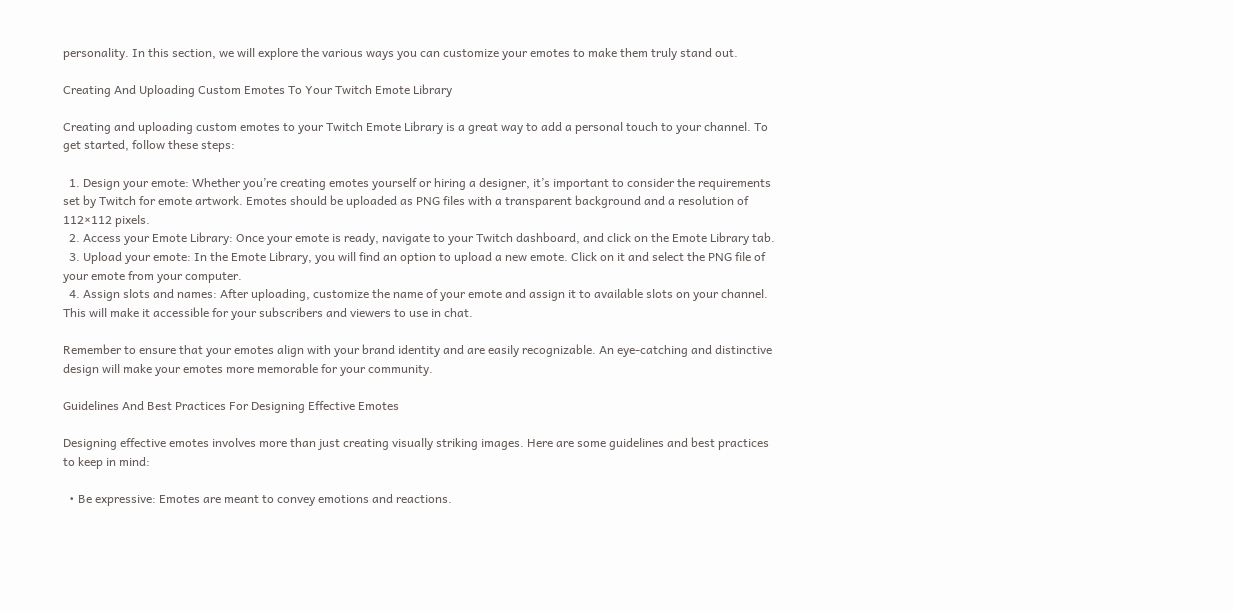personality. In this section, we will explore the various ways you can customize your emotes to make them truly stand out.

Creating And Uploading Custom Emotes To Your Twitch Emote Library

Creating and uploading custom emotes to your Twitch Emote Library is a great way to add a personal touch to your channel. To get started, follow these steps:

  1. Design your emote: Whether you’re creating emotes yourself or hiring a designer, it’s important to consider the requirements set by Twitch for emote artwork. Emotes should be uploaded as PNG files with a transparent background and a resolution of 112×112 pixels.
  2. Access your Emote Library: Once your emote is ready, navigate to your Twitch dashboard, and click on the Emote Library tab.
  3. Upload your emote: In the Emote Library, you will find an option to upload a new emote. Click on it and select the PNG file of your emote from your computer.
  4. Assign slots and names: After uploading, customize the name of your emote and assign it to available slots on your channel. This will make it accessible for your subscribers and viewers to use in chat.

Remember to ensure that your emotes align with your brand identity and are easily recognizable. An eye-catching and distinctive design will make your emotes more memorable for your community.

Guidelines And Best Practices For Designing Effective Emotes

Designing effective emotes involves more than just creating visually striking images. Here are some guidelines and best practices to keep in mind:

  • Be expressive: Emotes are meant to convey emotions and reactions.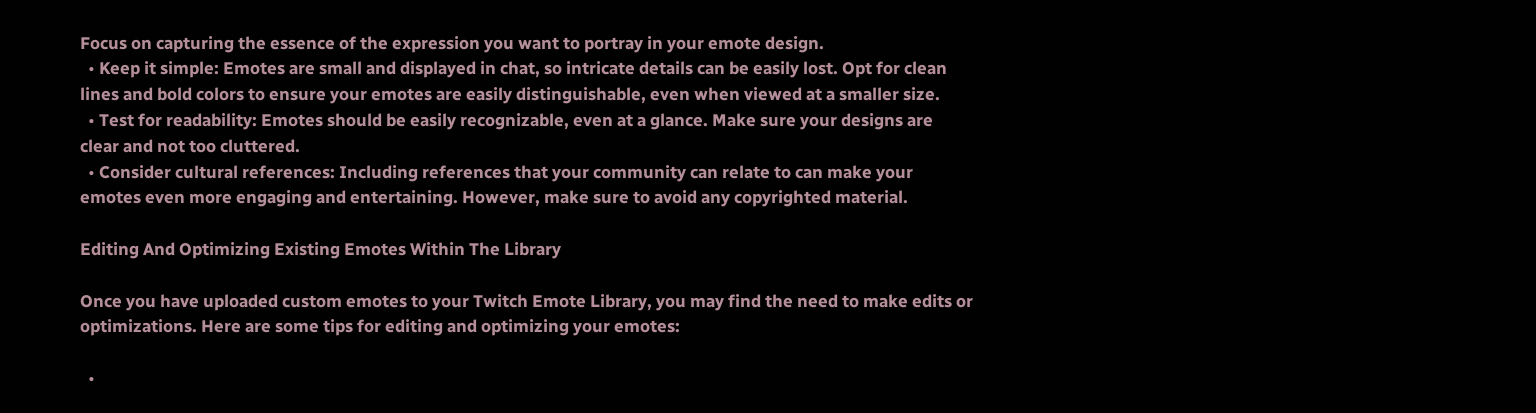Focus on capturing the essence of the expression you want to portray in your emote design.
  • Keep it simple: Emotes are small and displayed in chat, so intricate details can be easily lost. Opt for clean lines and bold colors to ensure your emotes are easily distinguishable, even when viewed at a smaller size.
  • Test for readability: Emotes should be easily recognizable, even at a glance. Make sure your designs are clear and not too cluttered.
  • Consider cultural references: Including references that your community can relate to can make your emotes even more engaging and entertaining. However, make sure to avoid any copyrighted material.

Editing And Optimizing Existing Emotes Within The Library

Once you have uploaded custom emotes to your Twitch Emote Library, you may find the need to make edits or optimizations. Here are some tips for editing and optimizing your emotes:

  •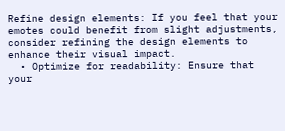Refine design elements: If you feel that your emotes could benefit from slight adjustments, consider refining the design elements to enhance their visual impact.
  • Optimize for readability: Ensure that your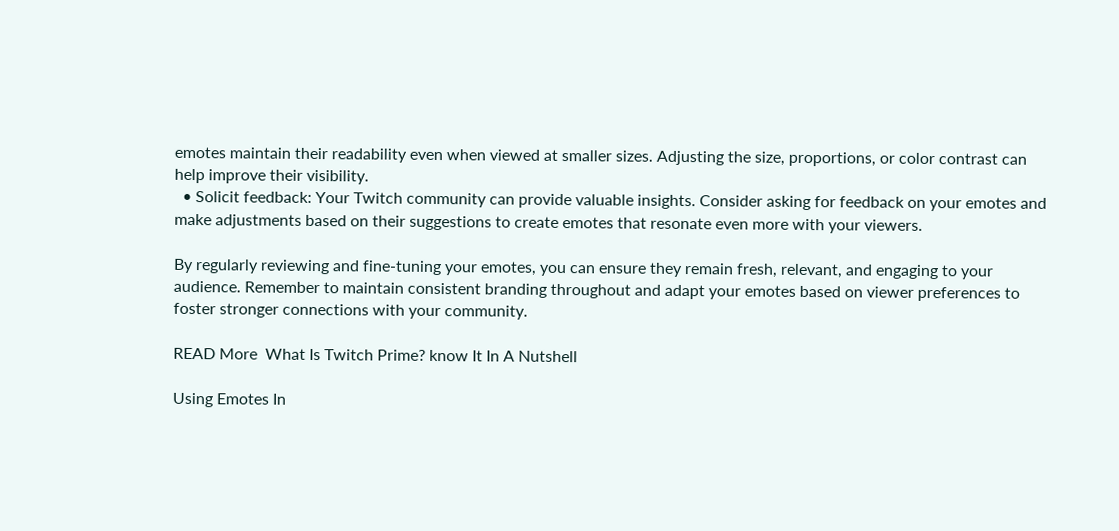emotes maintain their readability even when viewed at smaller sizes. Adjusting the size, proportions, or color contrast can help improve their visibility.
  • Solicit feedback: Your Twitch community can provide valuable insights. Consider asking for feedback on your emotes and make adjustments based on their suggestions to create emotes that resonate even more with your viewers.

By regularly reviewing and fine-tuning your emotes, you can ensure they remain fresh, relevant, and engaging to your audience. Remember to maintain consistent branding throughout and adapt your emotes based on viewer preferences to foster stronger connections with your community.

READ More  What Is Twitch Prime? know It In A Nutshell

Using Emotes In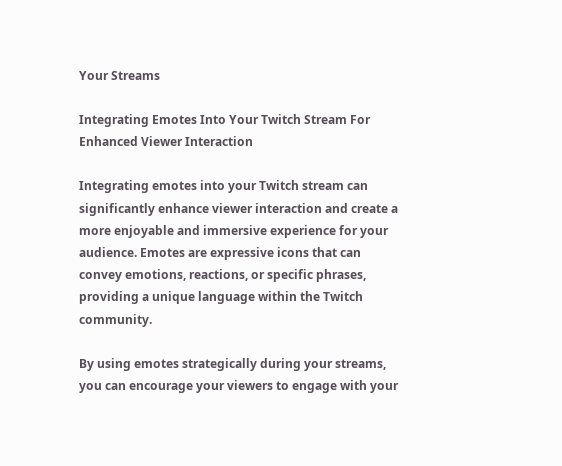Your Streams

Integrating Emotes Into Your Twitch Stream For Enhanced Viewer Interaction

Integrating emotes into your Twitch stream can significantly enhance viewer interaction and create a more enjoyable and immersive experience for your audience. Emotes are expressive icons that can convey emotions, reactions, or specific phrases, providing a unique language within the Twitch community.

By using emotes strategically during your streams, you can encourage your viewers to engage with your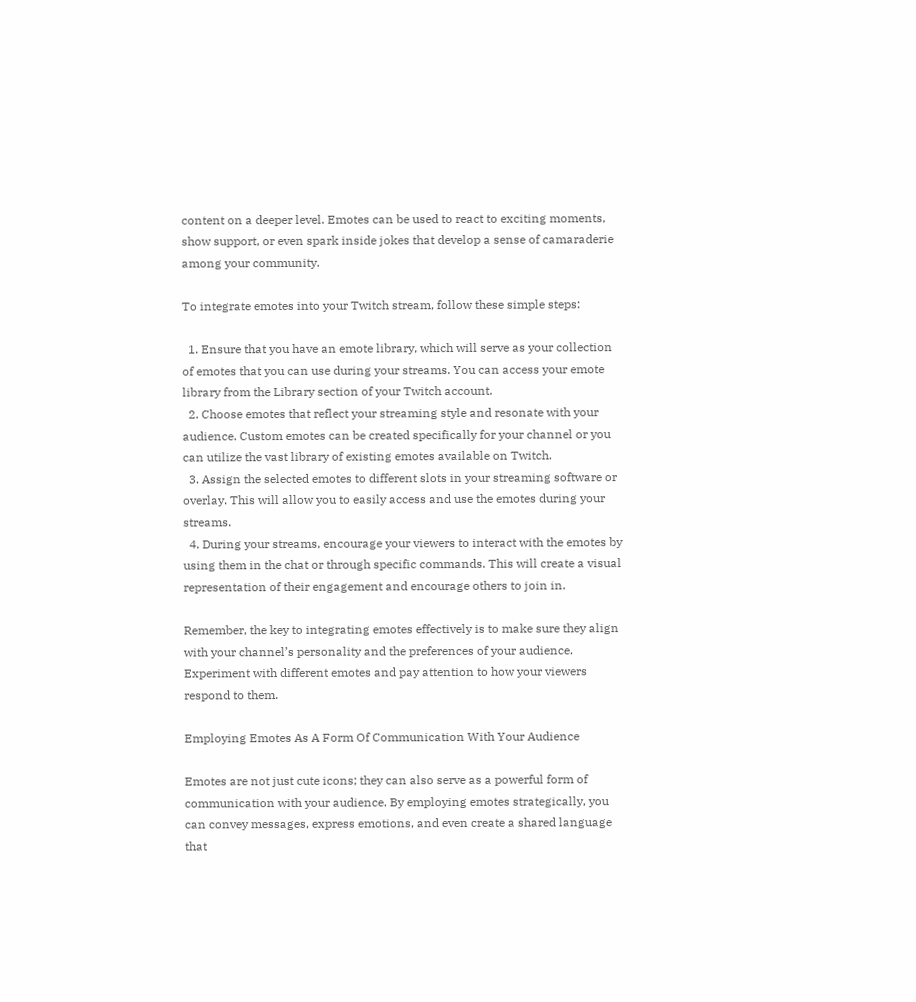content on a deeper level. Emotes can be used to react to exciting moments, show support, or even spark inside jokes that develop a sense of camaraderie among your community.

To integrate emotes into your Twitch stream, follow these simple steps:

  1. Ensure that you have an emote library, which will serve as your collection of emotes that you can use during your streams. You can access your emote library from the Library section of your Twitch account.
  2. Choose emotes that reflect your streaming style and resonate with your audience. Custom emotes can be created specifically for your channel or you can utilize the vast library of existing emotes available on Twitch.
  3. Assign the selected emotes to different slots in your streaming software or overlay. This will allow you to easily access and use the emotes during your streams.
  4. During your streams, encourage your viewers to interact with the emotes by using them in the chat or through specific commands. This will create a visual representation of their engagement and encourage others to join in.

Remember, the key to integrating emotes effectively is to make sure they align with your channel’s personality and the preferences of your audience. Experiment with different emotes and pay attention to how your viewers respond to them.

Employing Emotes As A Form Of Communication With Your Audience

Emotes are not just cute icons; they can also serve as a powerful form of communication with your audience. By employing emotes strategically, you can convey messages, express emotions, and even create a shared language that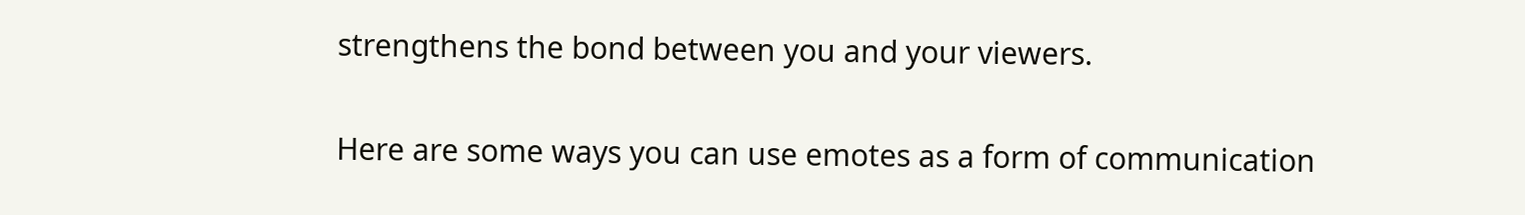strengthens the bond between you and your viewers.

Here are some ways you can use emotes as a form of communication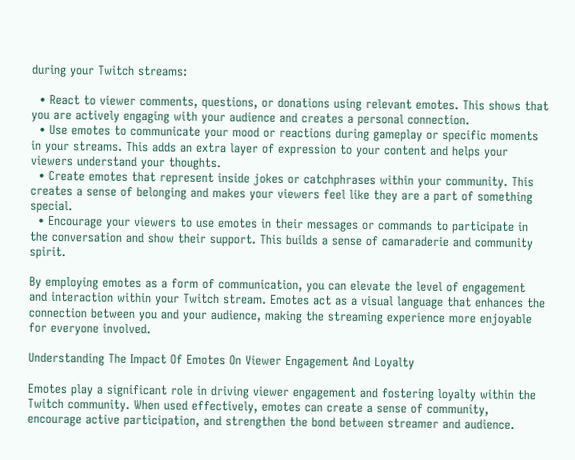during your Twitch streams:

  • React to viewer comments, questions, or donations using relevant emotes. This shows that you are actively engaging with your audience and creates a personal connection.
  • Use emotes to communicate your mood or reactions during gameplay or specific moments in your streams. This adds an extra layer of expression to your content and helps your viewers understand your thoughts.
  • Create emotes that represent inside jokes or catchphrases within your community. This creates a sense of belonging and makes your viewers feel like they are a part of something special.
  • Encourage your viewers to use emotes in their messages or commands to participate in the conversation and show their support. This builds a sense of camaraderie and community spirit.

By employing emotes as a form of communication, you can elevate the level of engagement and interaction within your Twitch stream. Emotes act as a visual language that enhances the connection between you and your audience, making the streaming experience more enjoyable for everyone involved.

Understanding The Impact Of Emotes On Viewer Engagement And Loyalty

Emotes play a significant role in driving viewer engagement and fostering loyalty within the Twitch community. When used effectively, emotes can create a sense of community, encourage active participation, and strengthen the bond between streamer and audience.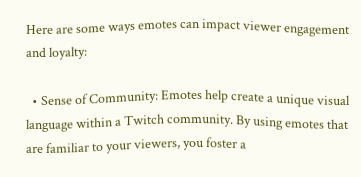Here are some ways emotes can impact viewer engagement and loyalty:

  • Sense of Community: Emotes help create a unique visual language within a Twitch community. By using emotes that are familiar to your viewers, you foster a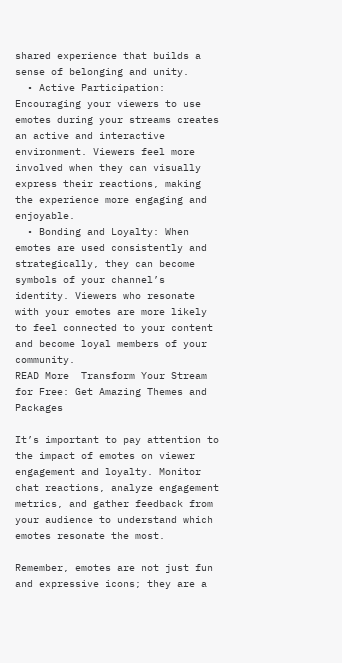shared experience that builds a sense of belonging and unity.
  • Active Participation: Encouraging your viewers to use emotes during your streams creates an active and interactive environment. Viewers feel more involved when they can visually express their reactions, making the experience more engaging and enjoyable.
  • Bonding and Loyalty: When emotes are used consistently and strategically, they can become symbols of your channel’s identity. Viewers who resonate with your emotes are more likely to feel connected to your content and become loyal members of your community.
READ More  Transform Your Stream for Free: Get Amazing Themes and Packages

It’s important to pay attention to the impact of emotes on viewer engagement and loyalty. Monitor chat reactions, analyze engagement metrics, and gather feedback from your audience to understand which emotes resonate the most.

Remember, emotes are not just fun and expressive icons; they are a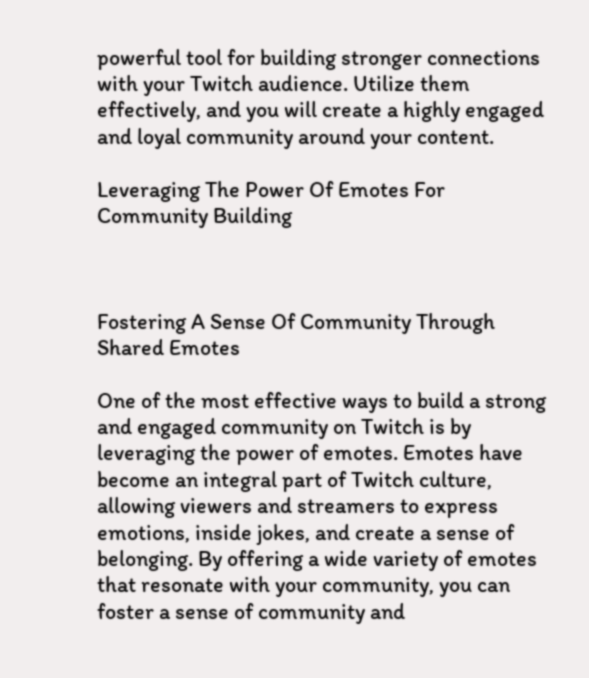powerful tool for building stronger connections with your Twitch audience. Utilize them effectively, and you will create a highly engaged and loyal community around your content.

Leveraging The Power Of Emotes For Community Building



Fostering A Sense Of Community Through Shared Emotes

One of the most effective ways to build a strong and engaged community on Twitch is by leveraging the power of emotes. Emotes have become an integral part of Twitch culture, allowing viewers and streamers to express emotions, inside jokes, and create a sense of belonging. By offering a wide variety of emotes that resonate with your community, you can foster a sense of community and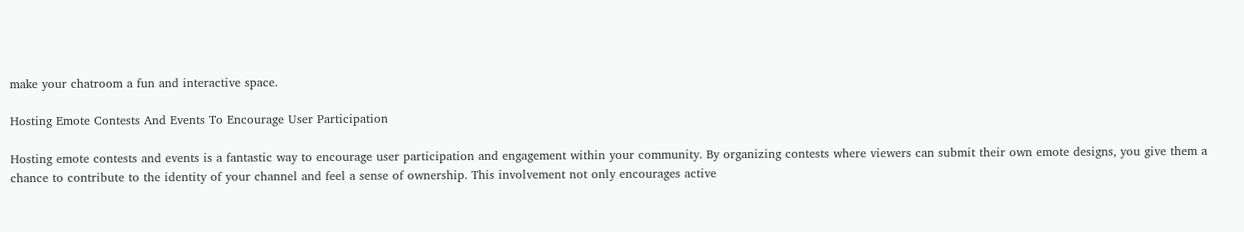make your chatroom a fun and interactive space.

Hosting Emote Contests And Events To Encourage User Participation

Hosting emote contests and events is a fantastic way to encourage user participation and engagement within your community. By organizing contests where viewers can submit their own emote designs, you give them a chance to contribute to the identity of your channel and feel a sense of ownership. This involvement not only encourages active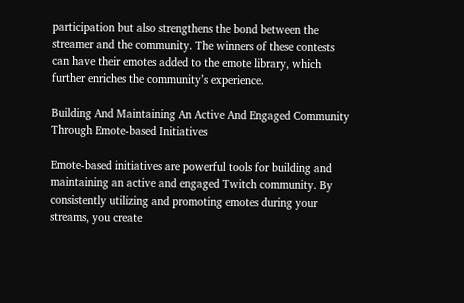participation but also strengthens the bond between the streamer and the community. The winners of these contests can have their emotes added to the emote library, which further enriches the community’s experience.

Building And Maintaining An Active And Engaged Community Through Emote-based Initiatives

Emote-based initiatives are powerful tools for building and maintaining an active and engaged Twitch community. By consistently utilizing and promoting emotes during your streams, you create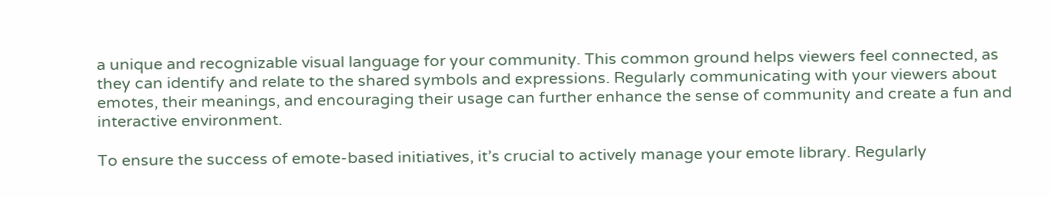a unique and recognizable visual language for your community. This common ground helps viewers feel connected, as they can identify and relate to the shared symbols and expressions. Regularly communicating with your viewers about emotes, their meanings, and encouraging their usage can further enhance the sense of community and create a fun and interactive environment.

To ensure the success of emote-based initiatives, it’s crucial to actively manage your emote library. Regularly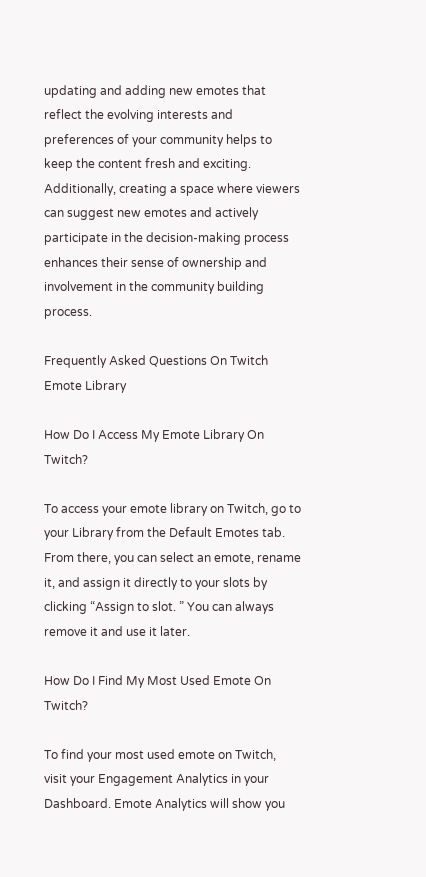updating and adding new emotes that reflect the evolving interests and preferences of your community helps to keep the content fresh and exciting. Additionally, creating a space where viewers can suggest new emotes and actively participate in the decision-making process enhances their sense of ownership and involvement in the community building process.

Frequently Asked Questions On Twitch Emote Library

How Do I Access My Emote Library On Twitch?

To access your emote library on Twitch, go to your Library from the Default Emotes tab. From there, you can select an emote, rename it, and assign it directly to your slots by clicking “Assign to slot. ” You can always remove it and use it later.

How Do I Find My Most Used Emote On Twitch?

To find your most used emote on Twitch, visit your Engagement Analytics in your Dashboard. Emote Analytics will show you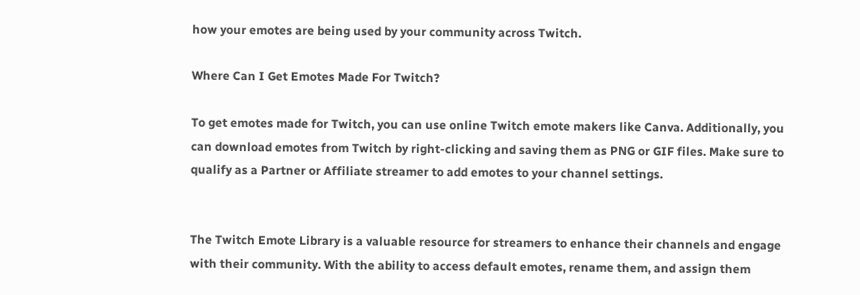how your emotes are being used by your community across Twitch.

Where Can I Get Emotes Made For Twitch?

To get emotes made for Twitch, you can use online Twitch emote makers like Canva. Additionally, you can download emotes from Twitch by right-clicking and saving them as PNG or GIF files. Make sure to qualify as a Partner or Affiliate streamer to add emotes to your channel settings.


The Twitch Emote Library is a valuable resource for streamers to enhance their channels and engage with their community. With the ability to access default emotes, rename them, and assign them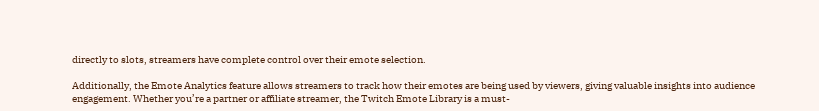directly to slots, streamers have complete control over their emote selection.

Additionally, the Emote Analytics feature allows streamers to track how their emotes are being used by viewers, giving valuable insights into audience engagement. Whether you’re a partner or affiliate streamer, the Twitch Emote Library is a must-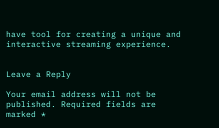have tool for creating a unique and interactive streaming experience.


Leave a Reply

Your email address will not be published. Required fields are marked *